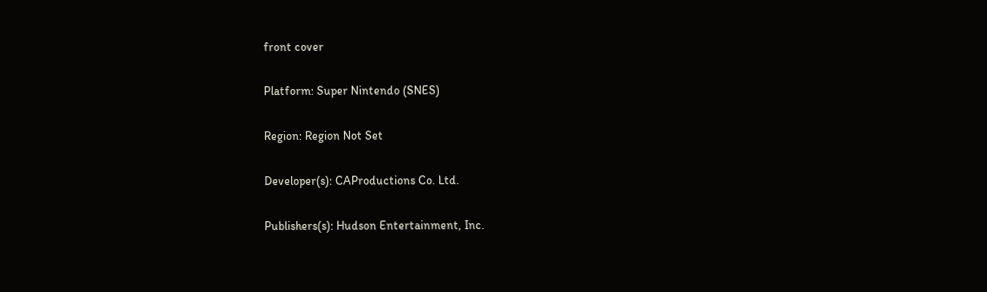front cover

Platform: Super Nintendo (SNES)

Region: Region Not Set

Developer(s): CAProductions Co. Ltd.

Publishers(s): Hudson Entertainment, Inc.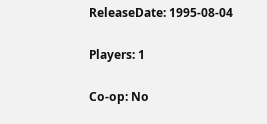ReleaseDate: 1995-08-04

Players: 1

Co-op: No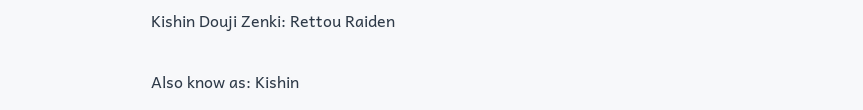Kishin Douji Zenki: Rettou Raiden

Also know as: Kishin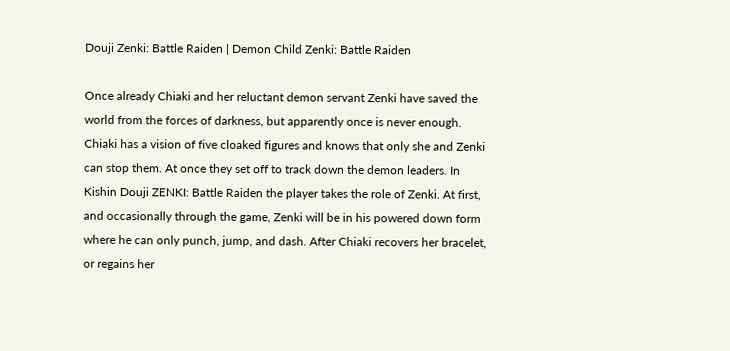Douji Zenki: Battle Raiden | Demon Child Zenki: Battle Raiden

Once already Chiaki and her reluctant demon servant Zenki have saved the world from the forces of darkness, but apparently once is never enough. Chiaki has a vision of five cloaked figures and knows that only she and Zenki can stop them. At once they set off to track down the demon leaders. In Kishin Douji ZENKI: Battle Raiden the player takes the role of Zenki. At first, and occasionally through the game, Zenki will be in his powered down form where he can only punch, jump, and dash. After Chiaki recovers her bracelet, or regains her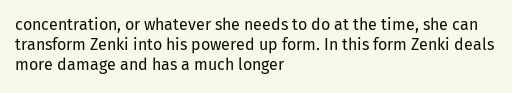concentration, or whatever she needs to do at the time, she can transform Zenki into his powered up form. In this form Zenki deals more damage and has a much longer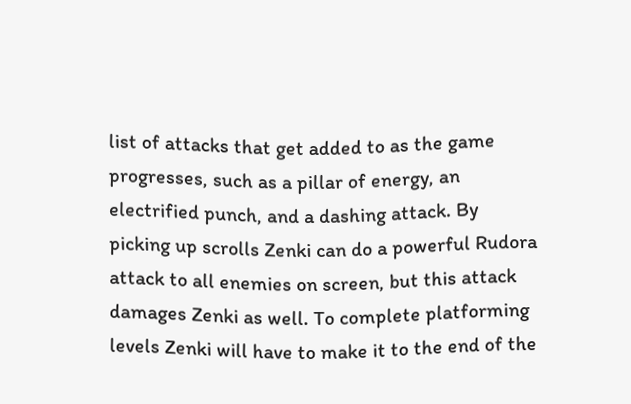list of attacks that get added to as the game progresses, such as a pillar of energy, an electrified punch, and a dashing attack. By picking up scrolls Zenki can do a powerful Rudora attack to all enemies on screen, but this attack damages Zenki as well. To complete platforming levels Zenki will have to make it to the end of the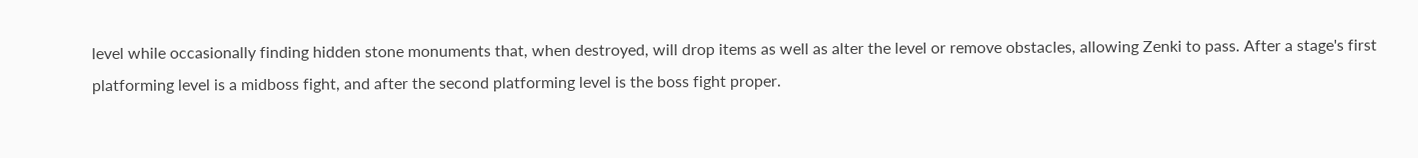level while occasionally finding hidden stone monuments that, when destroyed, will drop items as well as alter the level or remove obstacles, allowing Zenki to pass. After a stage's first platforming level is a midboss fight, and after the second platforming level is the boss fight proper.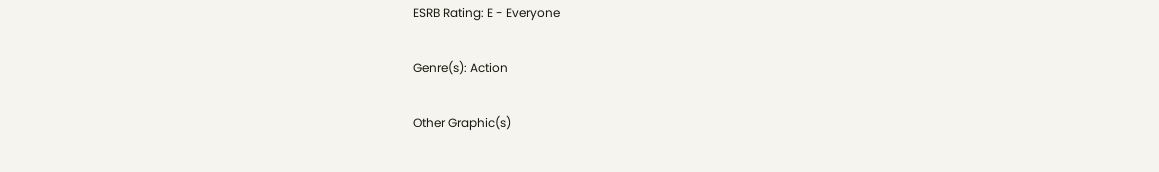ESRB Rating: E - Everyone

Genre(s): Action

Other Graphic(s)